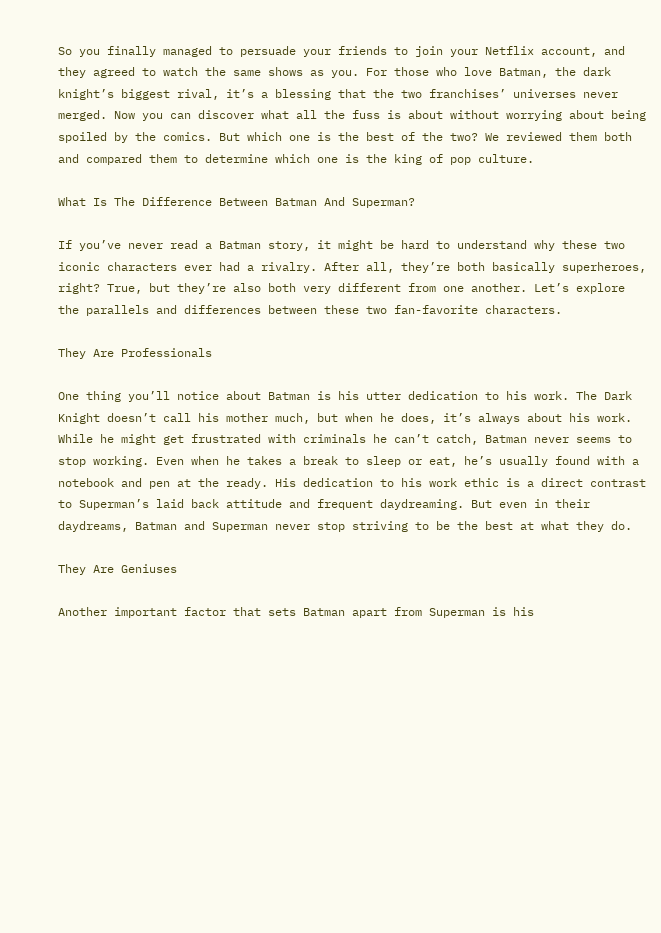So you finally managed to persuade your friends to join your Netflix account, and they agreed to watch the same shows as you. For those who love Batman, the dark knight’s biggest rival, it’s a blessing that the two franchises’ universes never merged. Now you can discover what all the fuss is about without worrying about being spoiled by the comics. But which one is the best of the two? We reviewed them both and compared them to determine which one is the king of pop culture.

What Is The Difference Between Batman And Superman?

If you’ve never read a Batman story, it might be hard to understand why these two iconic characters ever had a rivalry. After all, they’re both basically superheroes, right? True, but they’re also both very different from one another. Let’s explore the parallels and differences between these two fan-favorite characters.

They Are Professionals

One thing you’ll notice about Batman is his utter dedication to his work. The Dark Knight doesn’t call his mother much, but when he does, it’s always about his work. While he might get frustrated with criminals he can’t catch, Batman never seems to stop working. Even when he takes a break to sleep or eat, he’s usually found with a notebook and pen at the ready. His dedication to his work ethic is a direct contrast to Superman’s laid back attitude and frequent daydreaming. But even in their daydreams, Batman and Superman never stop striving to be the best at what they do.

They Are Geniuses

Another important factor that sets Batman apart from Superman is his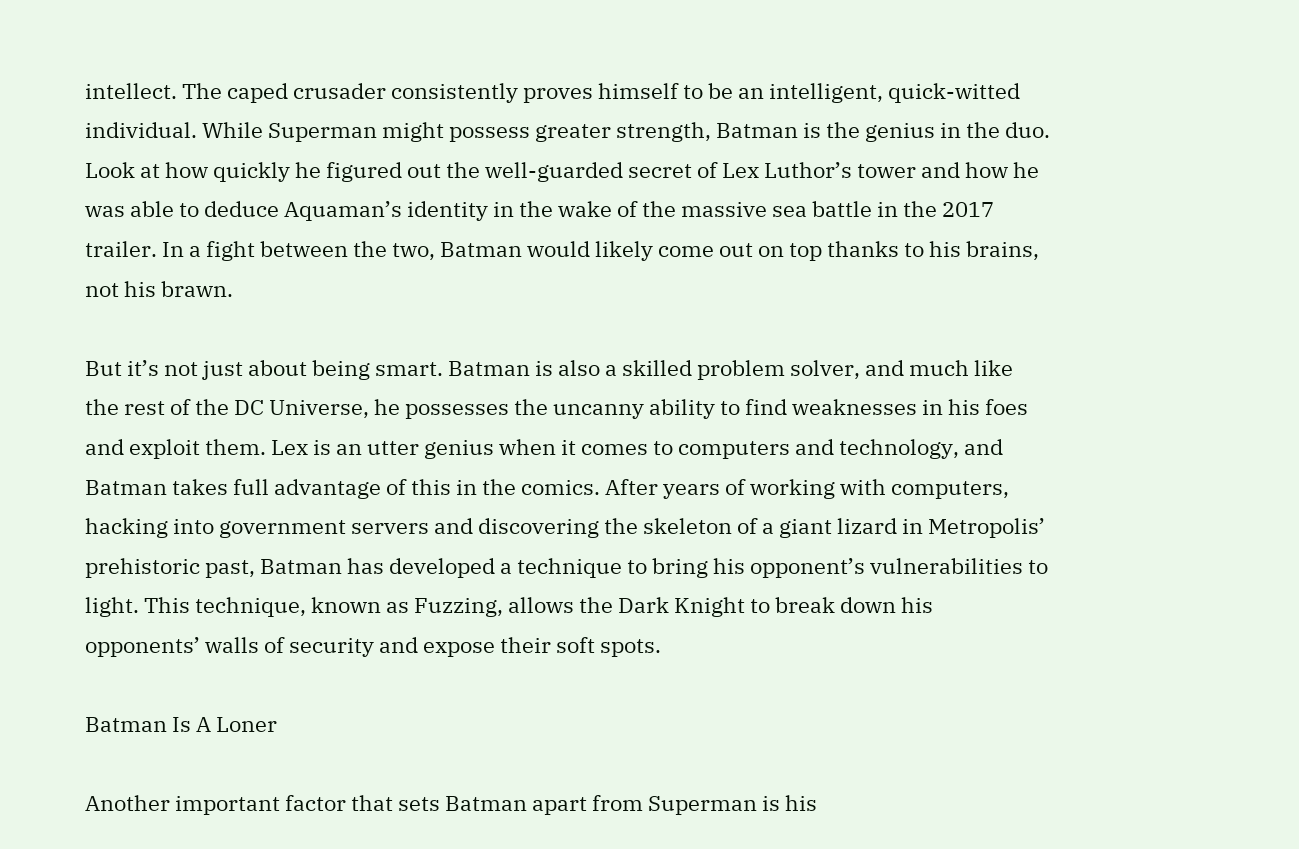intellect. The caped crusader consistently proves himself to be an intelligent, quick-witted individual. While Superman might possess greater strength, Batman is the genius in the duo. Look at how quickly he figured out the well-guarded secret of Lex Luthor’s tower and how he was able to deduce Aquaman’s identity in the wake of the massive sea battle in the 2017 trailer. In a fight between the two, Batman would likely come out on top thanks to his brains, not his brawn.

But it’s not just about being smart. Batman is also a skilled problem solver, and much like the rest of the DC Universe, he possesses the uncanny ability to find weaknesses in his foes and exploit them. Lex is an utter genius when it comes to computers and technology, and Batman takes full advantage of this in the comics. After years of working with computers, hacking into government servers and discovering the skeleton of a giant lizard in Metropolis’ prehistoric past, Batman has developed a technique to bring his opponent’s vulnerabilities to light. This technique, known as Fuzzing, allows the Dark Knight to break down his opponents’ walls of security and expose their soft spots.

Batman Is A Loner

Another important factor that sets Batman apart from Superman is his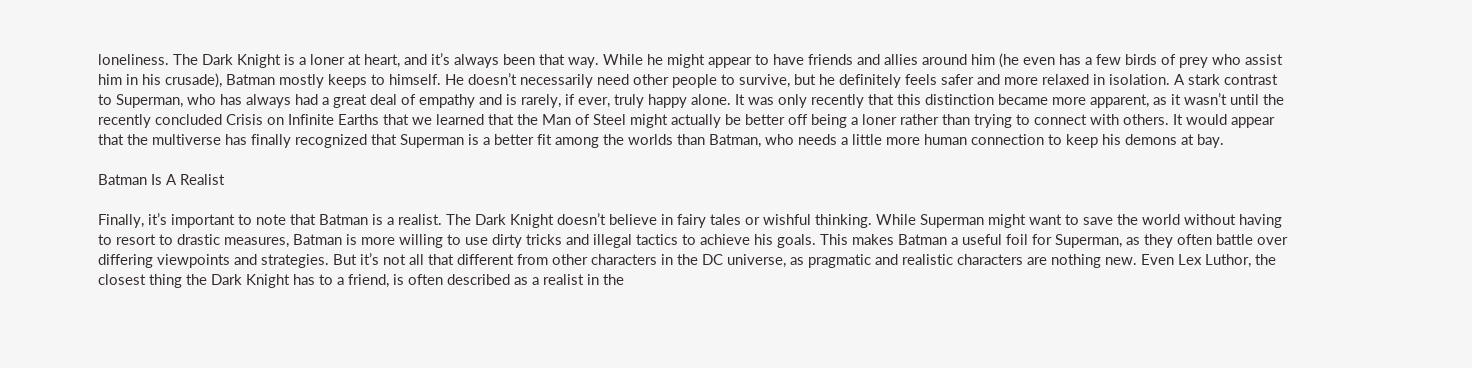loneliness. The Dark Knight is a loner at heart, and it’s always been that way. While he might appear to have friends and allies around him (he even has a few birds of prey who assist him in his crusade), Batman mostly keeps to himself. He doesn’t necessarily need other people to survive, but he definitely feels safer and more relaxed in isolation. A stark contrast to Superman, who has always had a great deal of empathy and is rarely, if ever, truly happy alone. It was only recently that this distinction became more apparent, as it wasn’t until the recently concluded Crisis on Infinite Earths that we learned that the Man of Steel might actually be better off being a loner rather than trying to connect with others. It would appear that the multiverse has finally recognized that Superman is a better fit among the worlds than Batman, who needs a little more human connection to keep his demons at bay.

Batman Is A Realist

Finally, it’s important to note that Batman is a realist. The Dark Knight doesn’t believe in fairy tales or wishful thinking. While Superman might want to save the world without having to resort to drastic measures, Batman is more willing to use dirty tricks and illegal tactics to achieve his goals. This makes Batman a useful foil for Superman, as they often battle over differing viewpoints and strategies. But it’s not all that different from other characters in the DC universe, as pragmatic and realistic characters are nothing new. Even Lex Luthor, the closest thing the Dark Knight has to a friend, is often described as a realist in the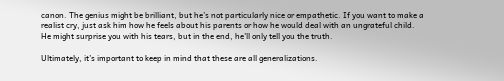canon. The genius might be brilliant, but he’s not particularly nice or empathetic. If you want to make a realist cry, just ask him how he feels about his parents or how he would deal with an ungrateful child. He might surprise you with his tears, but in the end, he’ll only tell you the truth.

Ultimately, it’s important to keep in mind that these are all generalizations.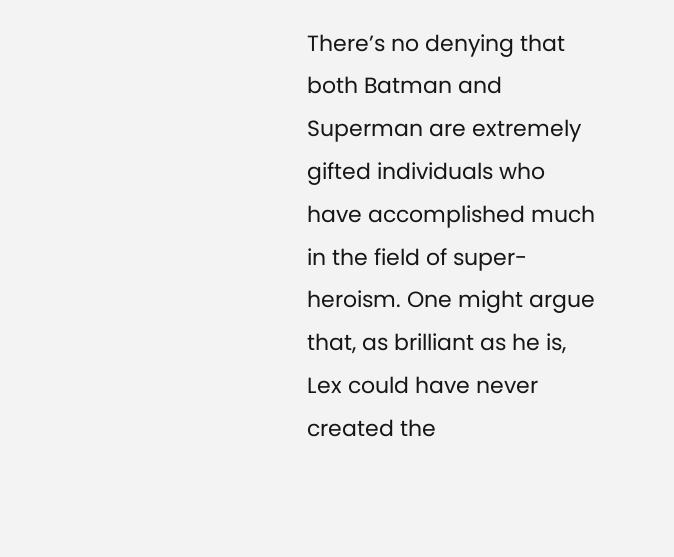There’s no denying that both Batman and Superman are extremely gifted individuals who have accomplished much in the field of super-heroism. One might argue that, as brilliant as he is, Lex could have never created the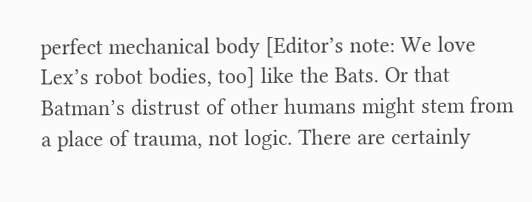perfect mechanical body [Editor’s note: We love Lex’s robot bodies, too] like the Bats. Or that Batman’s distrust of other humans might stem from a place of trauma, not logic. There are certainly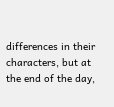differences in their characters, but at the end of the day,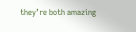they’re both amazing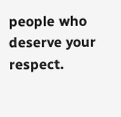people who deserve your respect.